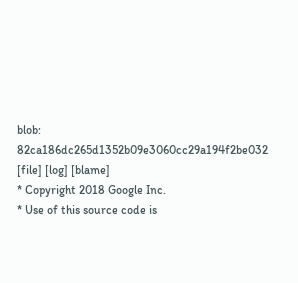blob: 82ca186dc265d1352b09e3060cc29a194f2be032 [file] [log] [blame]
* Copyright 2018 Google Inc.
* Use of this source code is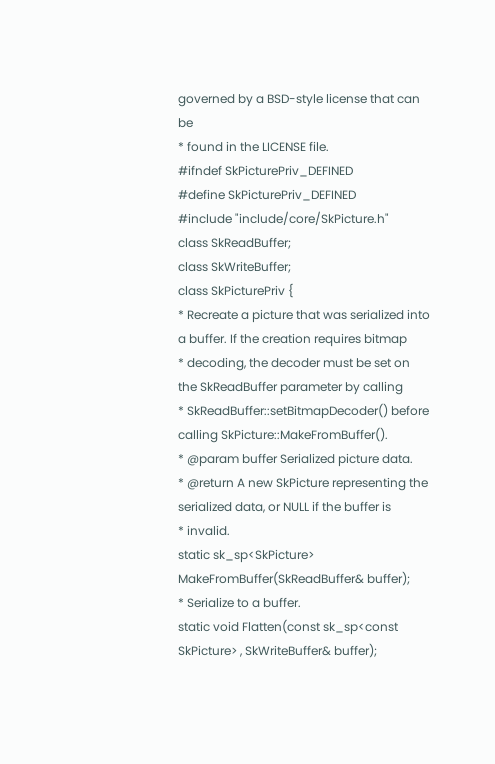governed by a BSD-style license that can be
* found in the LICENSE file.
#ifndef SkPicturePriv_DEFINED
#define SkPicturePriv_DEFINED
#include "include/core/SkPicture.h"
class SkReadBuffer;
class SkWriteBuffer;
class SkPicturePriv {
* Recreate a picture that was serialized into a buffer. If the creation requires bitmap
* decoding, the decoder must be set on the SkReadBuffer parameter by calling
* SkReadBuffer::setBitmapDecoder() before calling SkPicture::MakeFromBuffer().
* @param buffer Serialized picture data.
* @return A new SkPicture representing the serialized data, or NULL if the buffer is
* invalid.
static sk_sp<SkPicture> MakeFromBuffer(SkReadBuffer& buffer);
* Serialize to a buffer.
static void Flatten(const sk_sp<const SkPicture> , SkWriteBuffer& buffer);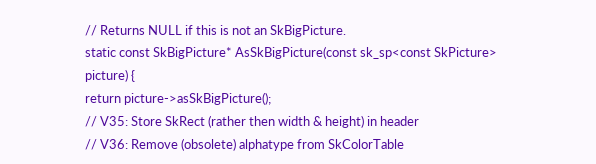// Returns NULL if this is not an SkBigPicture.
static const SkBigPicture* AsSkBigPicture(const sk_sp<const SkPicture> picture) {
return picture->asSkBigPicture();
// V35: Store SkRect (rather then width & height) in header
// V36: Remove (obsolete) alphatype from SkColorTable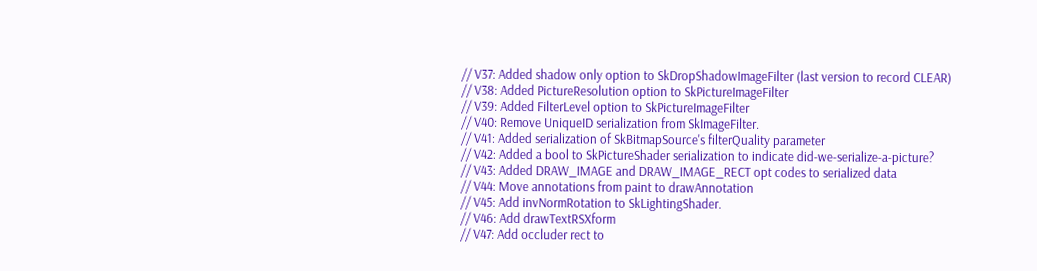// V37: Added shadow only option to SkDropShadowImageFilter (last version to record CLEAR)
// V38: Added PictureResolution option to SkPictureImageFilter
// V39: Added FilterLevel option to SkPictureImageFilter
// V40: Remove UniqueID serialization from SkImageFilter.
// V41: Added serialization of SkBitmapSource's filterQuality parameter
// V42: Added a bool to SkPictureShader serialization to indicate did-we-serialize-a-picture?
// V43: Added DRAW_IMAGE and DRAW_IMAGE_RECT opt codes to serialized data
// V44: Move annotations from paint to drawAnnotation
// V45: Add invNormRotation to SkLightingShader.
// V46: Add drawTextRSXform
// V47: Add occluder rect to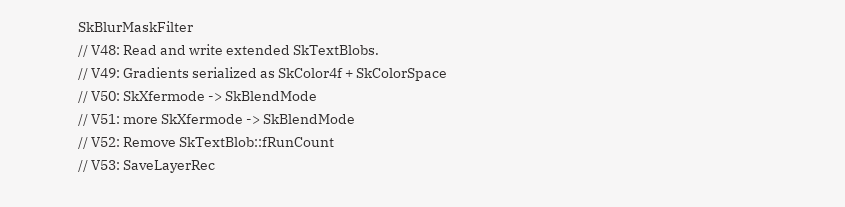SkBlurMaskFilter
// V48: Read and write extended SkTextBlobs.
// V49: Gradients serialized as SkColor4f + SkColorSpace
// V50: SkXfermode -> SkBlendMode
// V51: more SkXfermode -> SkBlendMode
// V52: Remove SkTextBlob::fRunCount
// V53: SaveLayerRec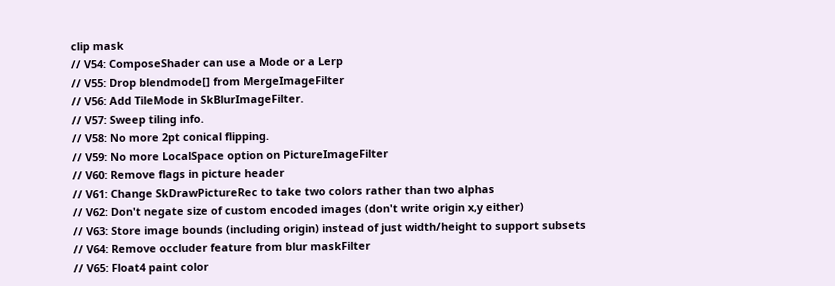clip mask
// V54: ComposeShader can use a Mode or a Lerp
// V55: Drop blendmode[] from MergeImageFilter
// V56: Add TileMode in SkBlurImageFilter.
// V57: Sweep tiling info.
// V58: No more 2pt conical flipping.
// V59: No more LocalSpace option on PictureImageFilter
// V60: Remove flags in picture header
// V61: Change SkDrawPictureRec to take two colors rather than two alphas
// V62: Don't negate size of custom encoded images (don't write origin x,y either)
// V63: Store image bounds (including origin) instead of just width/height to support subsets
// V64: Remove occluder feature from blur maskFilter
// V65: Float4 paint color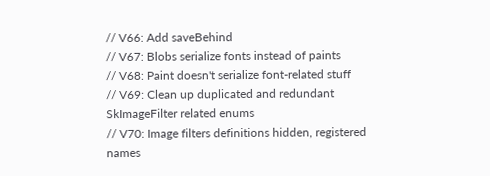// V66: Add saveBehind
// V67: Blobs serialize fonts instead of paints
// V68: Paint doesn't serialize font-related stuff
// V69: Clean up duplicated and redundant SkImageFilter related enums
// V70: Image filters definitions hidden, registered names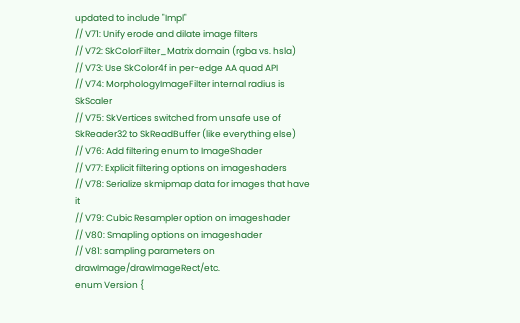updated to include "Impl"
// V71: Unify erode and dilate image filters
// V72: SkColorFilter_Matrix domain (rgba vs. hsla)
// V73: Use SkColor4f in per-edge AA quad API
// V74: MorphologyImageFilter internal radius is SkScaler
// V75: SkVertices switched from unsafe use of SkReader32 to SkReadBuffer (like everything else)
// V76: Add filtering enum to ImageShader
// V77: Explicit filtering options on imageshaders
// V78: Serialize skmipmap data for images that have it
// V79: Cubic Resampler option on imageshader
// V80: Smapling options on imageshader
// V81: sampling parameters on drawImage/drawImageRect/etc.
enum Version {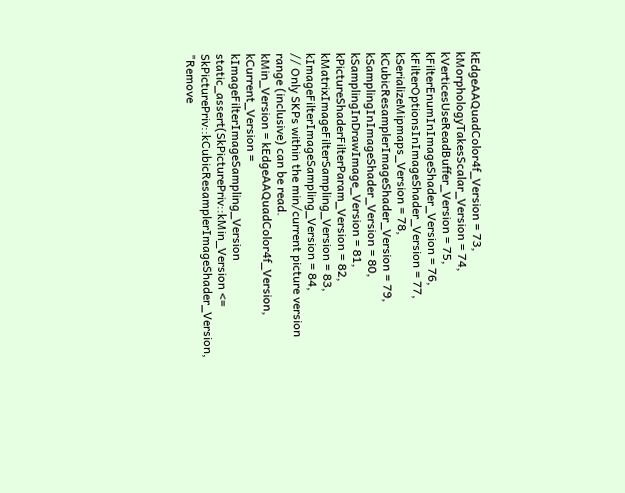kEdgeAAQuadColor4f_Version = 73,
kMorphologyTakesScalar_Version = 74,
kVerticesUseReadBuffer_Version = 75,
kFilterEnumInImageShader_Version = 76,
kFilterOptionsInImageShader_Version = 77,
kSerializeMipmaps_Version = 78,
kCubicResamplerImageShader_Version = 79,
kSamplingInImageShader_Version = 80,
kSamplingInDrawImage_Version = 81,
kPictureShaderFilterParam_Version = 82,
kMatrixImageFilterSampling_Version = 83,
kImageFilterImageSampling_Version = 84,
// Only SKPs within the min/current picture version range (inclusive) can be read.
kMin_Version = kEdgeAAQuadColor4f_Version,
kCurrent_Version = kImageFilterImageSampling_Version
static_assert(SkPicturePriv::kMin_Version <= SkPicturePriv::kCubicResamplerImageShader_Version,
"Remove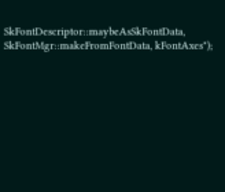SkFontDescriptor::maybeAsSkFontData, SkFontMgr::makeFromFontData, kFontAxes");